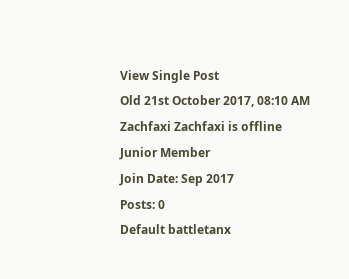View Single Post
Old 21st October 2017, 08:10 AM
Zachfaxi Zachfaxi is offline
Junior Member
Join Date: Sep 2017
Posts: 0
Default battletanx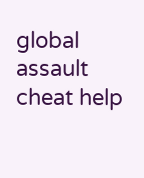global assault cheat help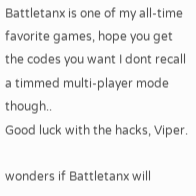Battletanx is one of my all-time favorite games, hope you get the codes you want I dont recall a timmed multi-player mode though..
Good luck with the hacks, Viper.

wonders if Battletanx will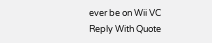ever be on Wii VC
Reply With Quote